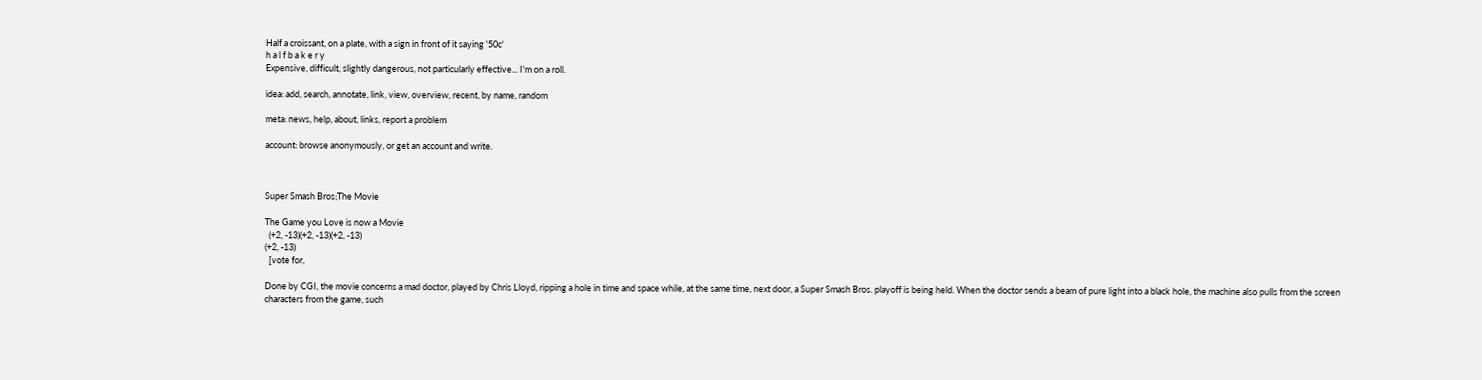Half a croissant, on a plate, with a sign in front of it saying '50c'
h a l f b a k e r y
Expensive, difficult, slightly dangerous, not particularly effective... I'm on a roll.

idea: add, search, annotate, link, view, overview, recent, by name, random

meta: news, help, about, links, report a problem

account: browse anonymously, or get an account and write.



Super Smash Bros;The Movie

The Game you Love is now a Movie
  (+2, -13)(+2, -13)(+2, -13)
(+2, -13)
  [vote for,

Done by CGI, the movie concerns a mad doctor, played by Chris Lloyd, ripping a hole in time and space while, at the same time, next door, a Super Smash Bros. playoff is being held. When the doctor sends a beam of pure light into a black hole, the machine also pulls from the screen characters from the game, such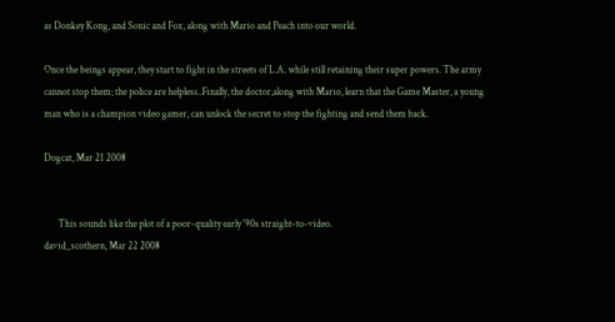as Donkey Kong, and Sonic and Fox, along with Mario and Peach into our world.

Once the beings appear, they start to fight in the streets of L.A. while still retaining their super powers. The army cannot stop them; the police are helpless..Finally, the doctor,along with Mario, learn that the Game Master, a young man who is a champion video gamer, can unlock the secret to stop the fighting and send them back.

Dogcat, Mar 21 2008


       This sounds like the plot of a poor-quality early '90s straight-to-video.
david_scothern, Mar 22 2008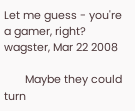Let me guess - you're a gamer, right?
wagster, Mar 22 2008

       Maybe they could turn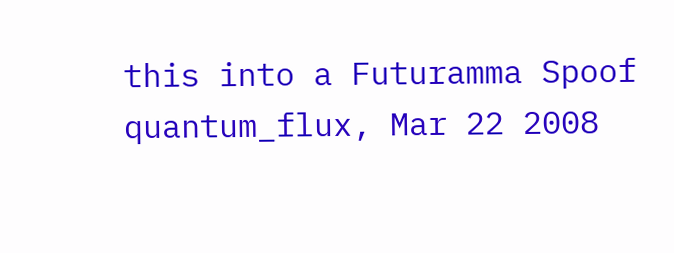this into a Futuramma Spoof
quantum_flux, Mar 22 2008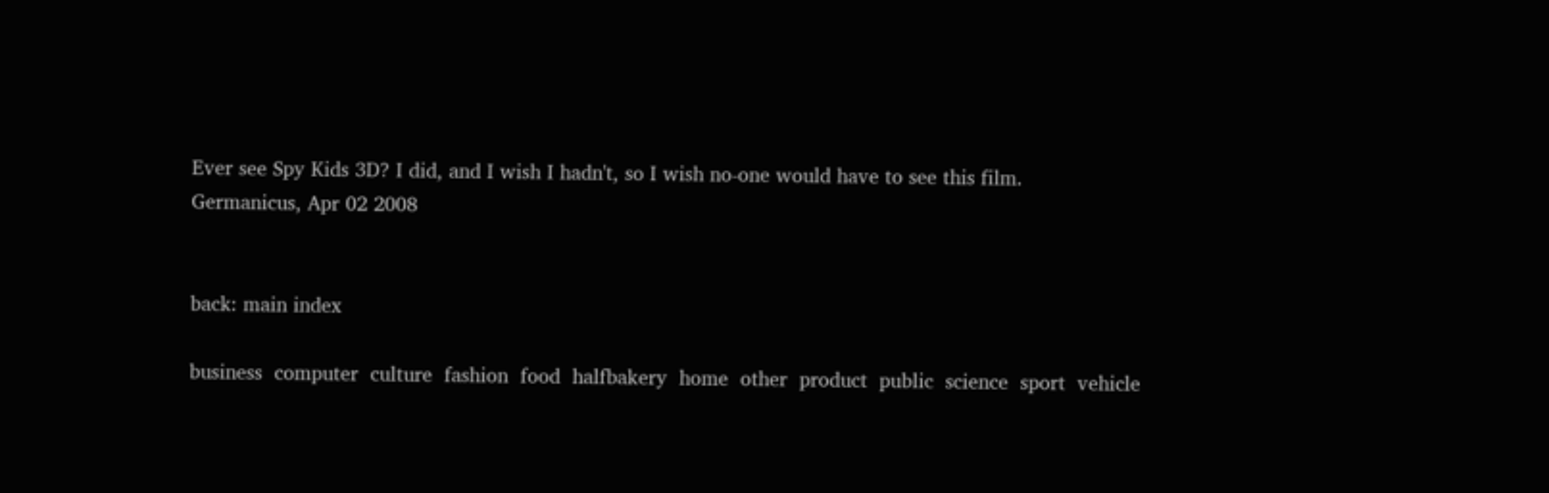Ever see Spy Kids 3D? I did, and I wish I hadn't, so I wish no-one would have to see this film.
Germanicus, Apr 02 2008


back: main index

business  computer  culture  fashion  food  halfbakery  home  other  product  public  science  sport  vehicle